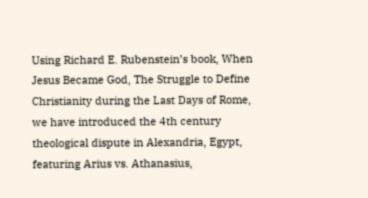Using Richard E. Rubenstein’s book, When Jesus Became God, The Struggle to Define Christianity during the Last Days of Rome, we have introduced the 4th century theological dispute in Alexandria, Egypt, featuring Arius vs. Athanasius,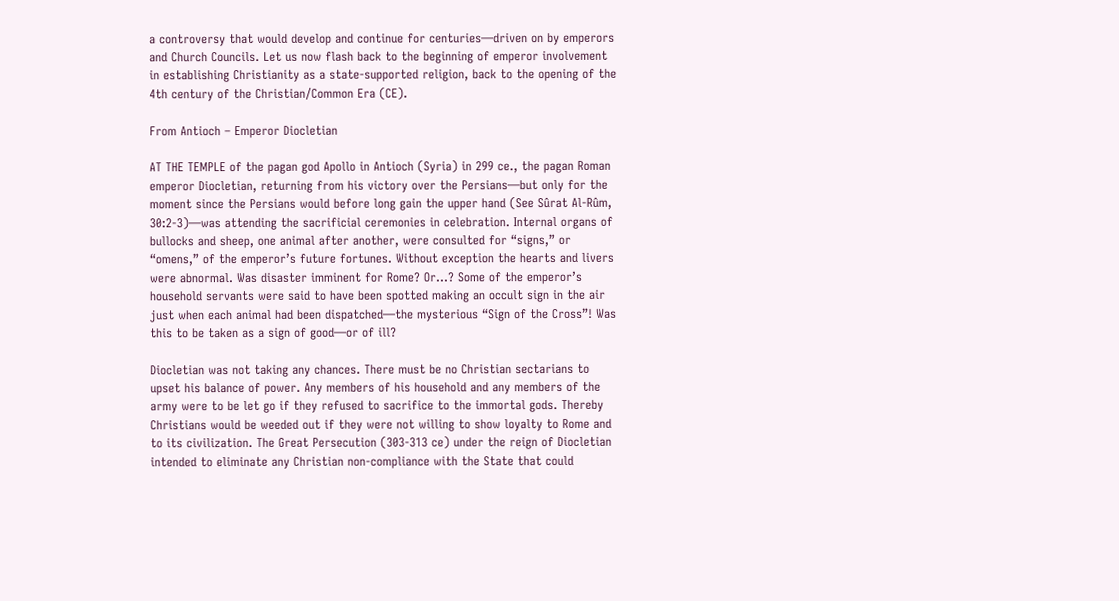a controversy that would develop and continue for centuries—driven on by emperors and Church Councils. Let us now flash back to the beginning of emperor involvement in establishing Christianity as a state-supported religion, back to the opening of the 4th century of the Christian/Common Era (CE).

From Antioch – Emperor Diocletian

AT THE TEMPLE of the pagan god Apollo in Antioch (Syria) in 299 ce., the pagan Roman emperor Diocletian, returning from his victory over the Persians—but only for the moment since the Persians would before long gain the upper hand (See Sûrat Al-Rûm, 30:2-3)—was attending the sacrificial ceremonies in celebration. Internal organs of bullocks and sheep, one animal after another, were consulted for “signs,” or “omens,” of the emperor’s future fortunes. Without exception the hearts and livers were abnormal. Was disaster imminent for Rome? Or…? Some of the emperor’s household servants were said to have been spotted making an occult sign in the air just when each animal had been dispatched—the mysterious “Sign of the Cross”! Was this to be taken as a sign of good—or of ill?

Diocletian was not taking any chances. There must be no Christian sectarians to upset his balance of power. Any members of his household and any members of the army were to be let go if they refused to sacrifice to the immortal gods. Thereby Christians would be weeded out if they were not willing to show loyalty to Rome and to its civilization. The Great Persecution (303-313 ce) under the reign of Diocletian intended to eliminate any Christian non-compliance with the State that could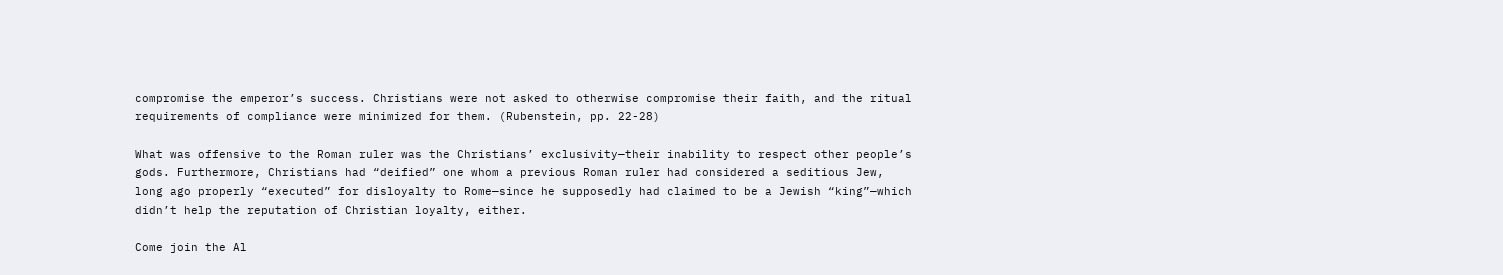compromise the emperor’s success. Christians were not asked to otherwise compromise their faith, and the ritual requirements of compliance were minimized for them. (Rubenstein, pp. 22-28)

What was offensive to the Roman ruler was the Christians’ exclusivity—their inability to respect other people’s gods. Furthermore, Christians had “deified” one whom a previous Roman ruler had considered a seditious Jew, long ago properly “executed” for disloyalty to Rome—since he supposedly had claimed to be a Jewish “king”—which didn’t help the reputation of Christian loyalty, either.

Come join the Al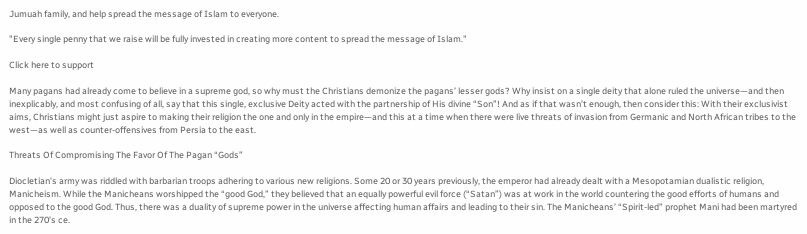Jumuah family, and help spread the message of Islam to everyone.

"Every single penny that we raise will be fully invested in creating more content to spread the message of Islam."

Click here to support

Many pagans had already come to believe in a supreme god, so why must the Christians demonize the pagans’ lesser gods? Why insist on a single deity that alone ruled the universe—and then inexplicably, and most confusing of all, say that this single, exclusive Deity acted with the partnership of His divine “Son”! And as if that wasn’t enough, then consider this: With their exclusivist aims, Christians might just aspire to making their religion the one and only in the empire—and this at a time when there were live threats of invasion from Germanic and North African tribes to the west—as well as counter-offensives from Persia to the east.

Threats Of Compromising The Favor Of The Pagan “Gods”

Diocletian’s army was riddled with barbarian troops adhering to various new religions. Some 20 or 30 years previously, the emperor had already dealt with a Mesopotamian dualistic religion, Manicheism. While the Manicheans worshipped the “good God,” they believed that an equally powerful evil force (“Satan”) was at work in the world countering the good efforts of humans and opposed to the good God. Thus, there was a duality of supreme power in the universe affecting human affairs and leading to their sin. The Manicheans’ “Spirit-led” prophet Mani had been martyred in the 270’s ce.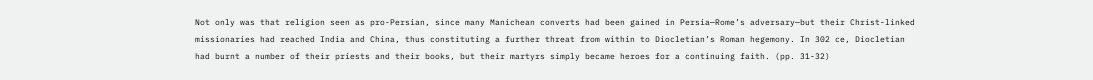Not only was that religion seen as pro-Persian, since many Manichean converts had been gained in Persia—Rome’s adversary—but their Christ-linked missionaries had reached India and China, thus constituting a further threat from within to Diocletian’s Roman hegemony. In 302 ce, Diocletian had burnt a number of their priests and their books, but their martyrs simply became heroes for a continuing faith. (pp. 31-32)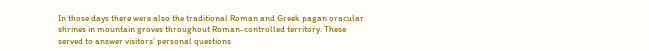In those days there were also the traditional Roman and Greek pagan oracular shrines in mountain groves throughout Roman-controlled territory. These served to answer visitors’ personal questions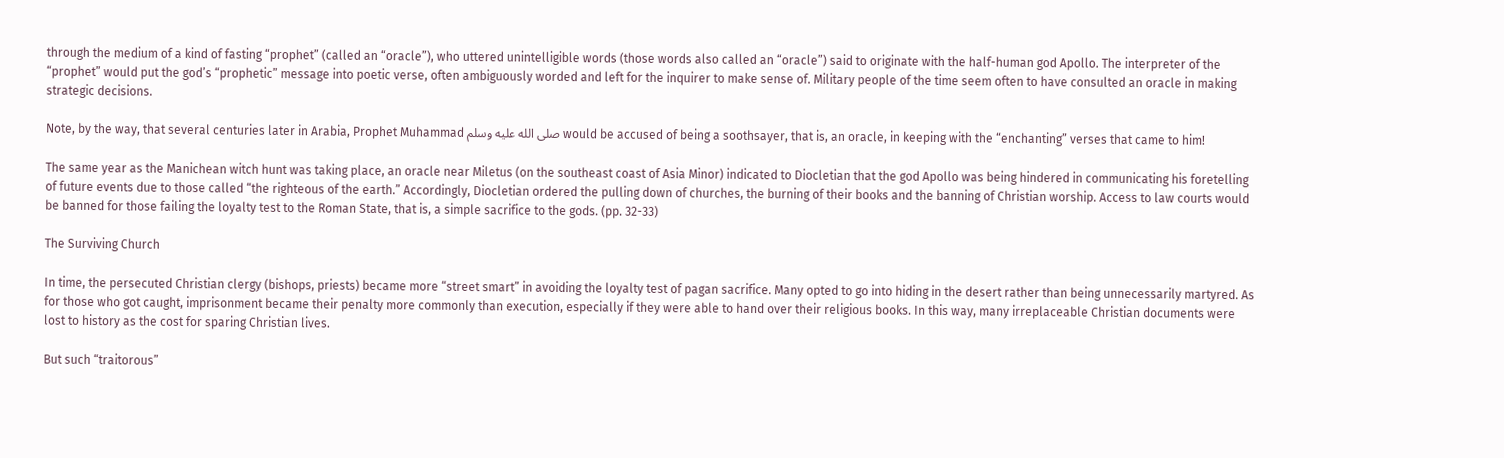through the medium of a kind of fasting “prophet” (called an “oracle”), who uttered unintelligible words (those words also called an “oracle”) said to originate with the half-human god Apollo. The interpreter of the “prophet” would put the god’s “prophetic” message into poetic verse, often ambiguously worded and left for the inquirer to make sense of. Military people of the time seem often to have consulted an oracle in making strategic decisions.

Note, by the way, that several centuries later in Arabia, Prophet Muhammad صلى الله عليه وسلم would be accused of being a soothsayer, that is, an oracle, in keeping with the “enchanting” verses that came to him!

The same year as the Manichean witch hunt was taking place, an oracle near Miletus (on the southeast coast of Asia Minor) indicated to Diocletian that the god Apollo was being hindered in communicating his foretelling of future events due to those called “the righteous of the earth.” Accordingly, Diocletian ordered the pulling down of churches, the burning of their books and the banning of Christian worship. Access to law courts would be banned for those failing the loyalty test to the Roman State, that is, a simple sacrifice to the gods. (pp. 32-33)

The Surviving Church

In time, the persecuted Christian clergy (bishops, priests) became more “street smart” in avoiding the loyalty test of pagan sacrifice. Many opted to go into hiding in the desert rather than being unnecessarily martyred. As for those who got caught, imprisonment became their penalty more commonly than execution, especially if they were able to hand over their religious books. In this way, many irreplaceable Christian documents were lost to history as the cost for sparing Christian lives.

But such “traitorous”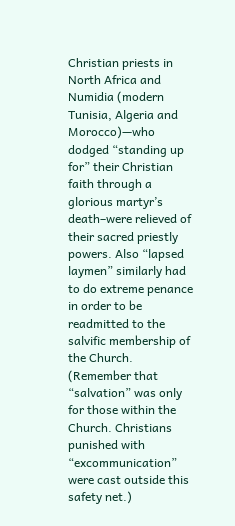Christian priests in North Africa and Numidia (modern Tunisia, Algeria and Morocco)—who dodged “standing up for” their Christian faith through a glorious martyr’s death–were relieved of their sacred priestly powers. Also “lapsed laymen” similarly had to do extreme penance in order to be readmitted to the salvific membership of the Church. (Remember that “salvation” was only for those within the Church. Christians punished with “excommunication” were cast outside this safety net.)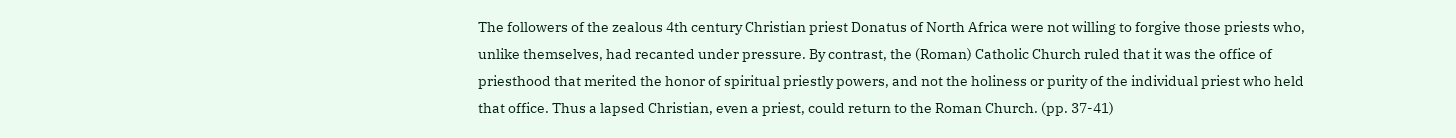The followers of the zealous 4th century Christian priest Donatus of North Africa were not willing to forgive those priests who, unlike themselves, had recanted under pressure. By contrast, the (Roman) Catholic Church ruled that it was the office of priesthood that merited the honor of spiritual priestly powers, and not the holiness or purity of the individual priest who held that office. Thus a lapsed Christian, even a priest, could return to the Roman Church. (pp. 37-41)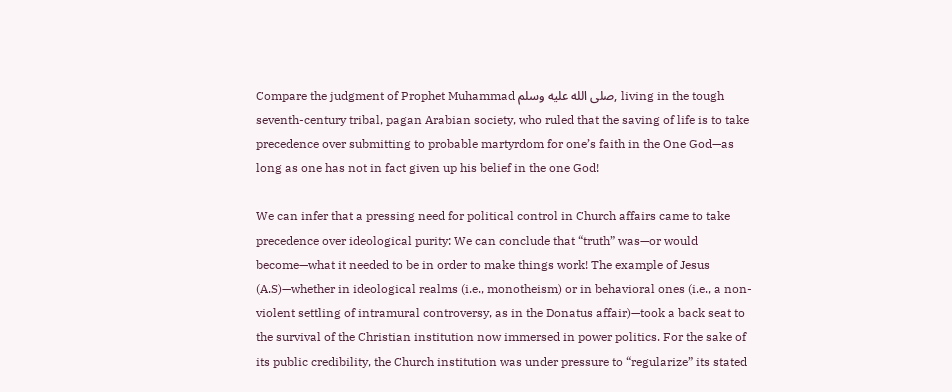Compare the judgment of Prophet Muhammad صلى الله عليه وسلم, living in the tough seventh-century tribal, pagan Arabian society, who ruled that the saving of life is to take precedence over submitting to probable martyrdom for one’s faith in the One God—as long as one has not in fact given up his belief in the one God!

We can infer that a pressing need for political control in Church affairs came to take precedence over ideological purity: We can conclude that “truth” was—or would become—what it needed to be in order to make things work! The example of Jesus (A.S)—whether in ideological realms (i.e., monotheism) or in behavioral ones (i.e., a non-violent settling of intramural controversy, as in the Donatus affair)—took a back seat to the survival of the Christian institution now immersed in power politics. For the sake of its public credibility, the Church institution was under pressure to “regularize” its stated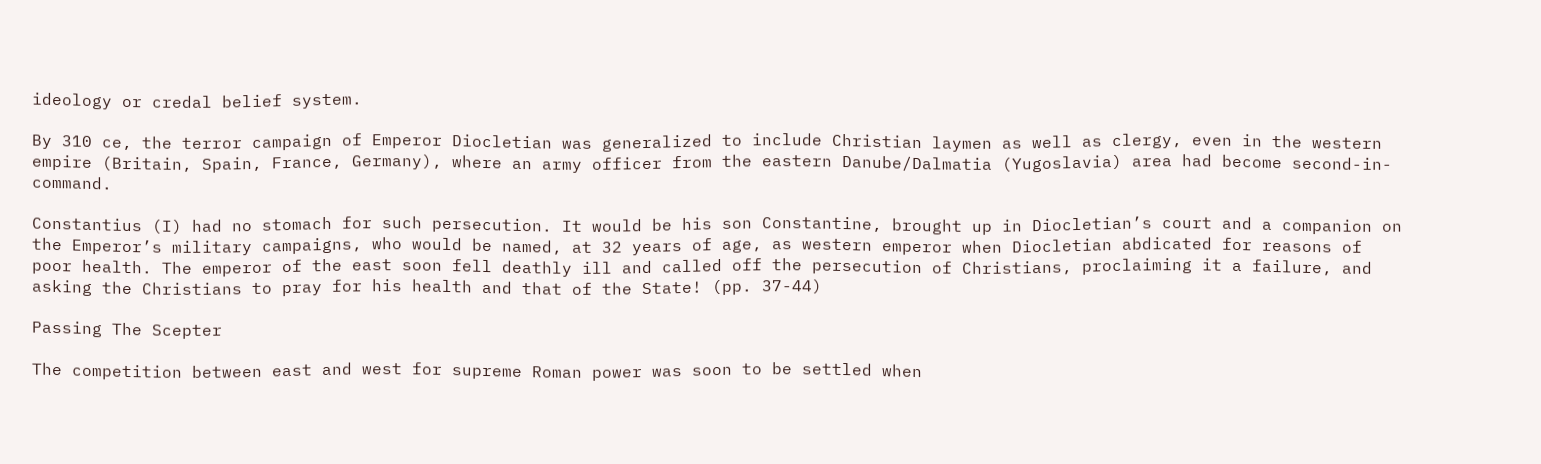ideology or credal belief system.

By 310 ce, the terror campaign of Emperor Diocletian was generalized to include Christian laymen as well as clergy, even in the western empire (Britain, Spain, France, Germany), where an army officer from the eastern Danube/Dalmatia (Yugoslavia) area had become second-in-command.

Constantius (I) had no stomach for such persecution. It would be his son Constantine, brought up in Diocletian’s court and a companion on the Emperor’s military campaigns, who would be named, at 32 years of age, as western emperor when Diocletian abdicated for reasons of poor health. The emperor of the east soon fell deathly ill and called off the persecution of Christians, proclaiming it a failure, and asking the Christians to pray for his health and that of the State! (pp. 37-44)

Passing The Scepter

The competition between east and west for supreme Roman power was soon to be settled when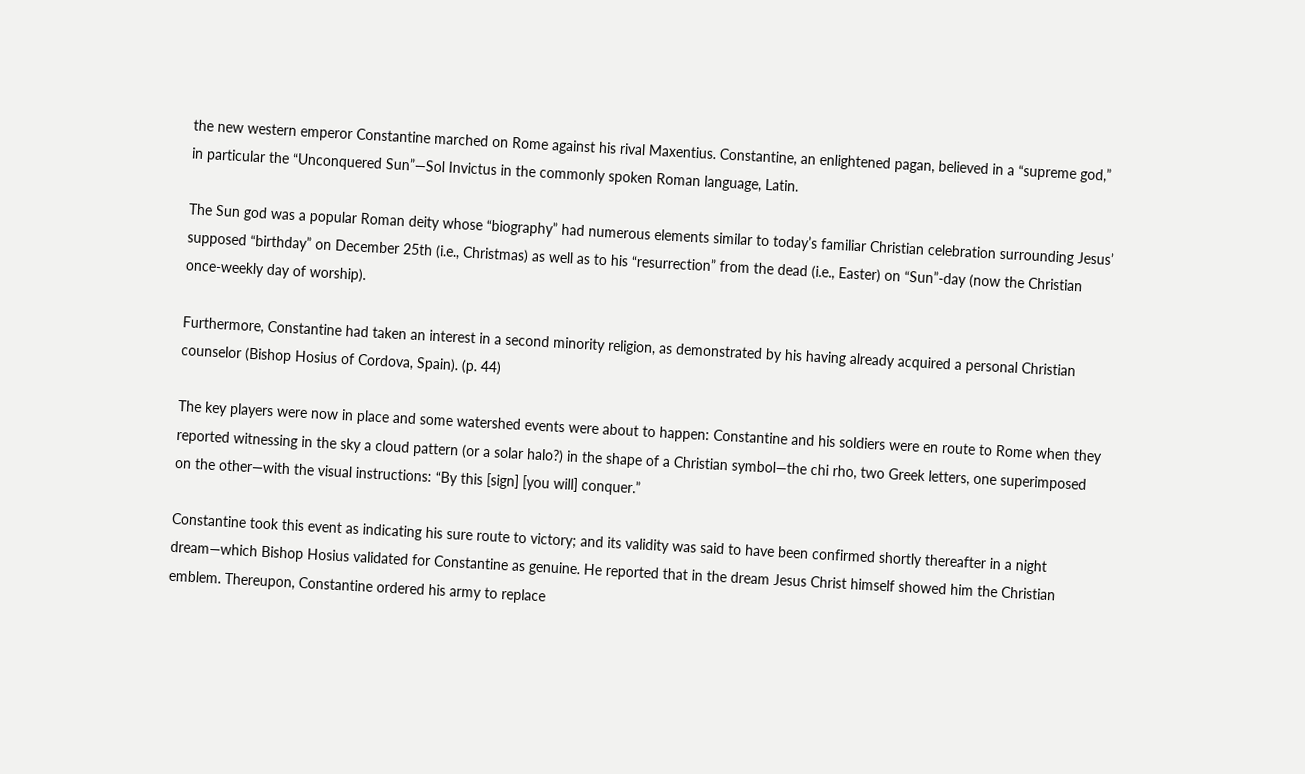the new western emperor Constantine marched on Rome against his rival Maxentius. Constantine, an enlightened pagan, believed in a “supreme god,” in particular the “Unconquered Sun”—Sol Invictus in the commonly spoken Roman language, Latin.

The Sun god was a popular Roman deity whose “biography” had numerous elements similar to today’s familiar Christian celebration surrounding Jesus’ supposed “birthday” on December 25th (i.e., Christmas) as well as to his “resurrection” from the dead (i.e., Easter) on “Sun”-day (now the Christian once-weekly day of worship).

Furthermore, Constantine had taken an interest in a second minority religion, as demonstrated by his having already acquired a personal Christian counselor (Bishop Hosius of Cordova, Spain). (p. 44)

The key players were now in place and some watershed events were about to happen: Constantine and his soldiers were en route to Rome when they reported witnessing in the sky a cloud pattern (or a solar halo?) in the shape of a Christian symbol—the chi rho, two Greek letters, one superimposed on the other—with the visual instructions: “By this [sign] [you will] conquer.”

Constantine took this event as indicating his sure route to victory; and its validity was said to have been confirmed shortly thereafter in a night dream—which Bishop Hosius validated for Constantine as genuine. He reported that in the dream Jesus Christ himself showed him the Christian emblem. Thereupon, Constantine ordered his army to replace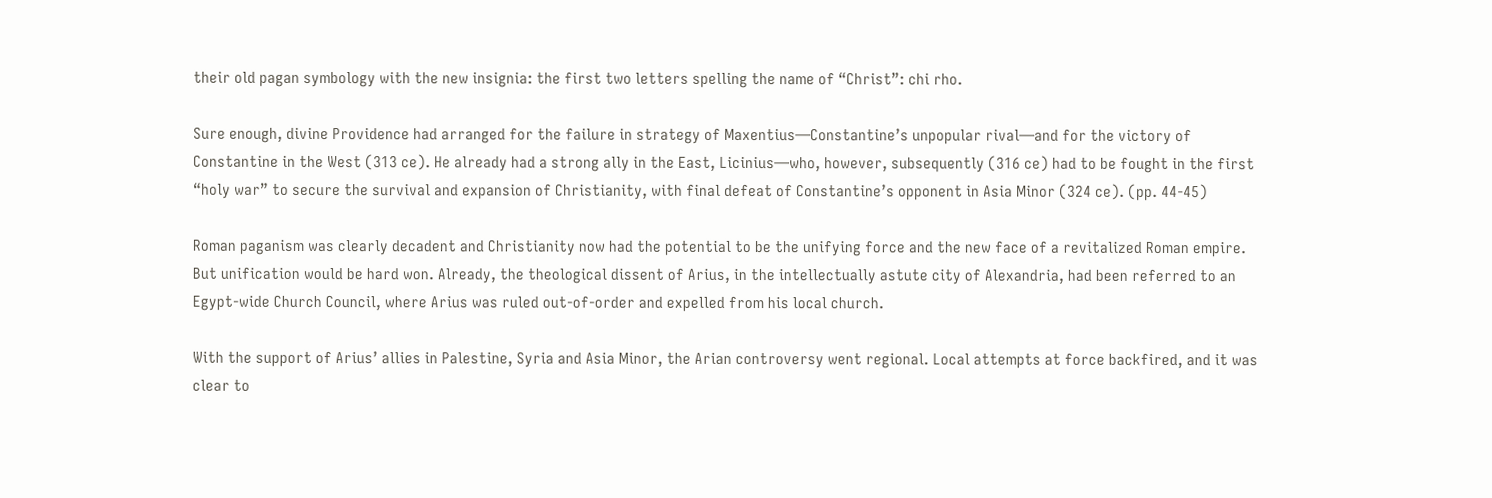their old pagan symbology with the new insignia: the first two letters spelling the name of “Christ”: chi rho.

Sure enough, divine Providence had arranged for the failure in strategy of Maxentius—Constantine’s unpopular rival—and for the victory of Constantine in the West (313 ce). He already had a strong ally in the East, Licinius—who, however, subsequently (316 ce) had to be fought in the first “holy war” to secure the survival and expansion of Christianity, with final defeat of Constantine’s opponent in Asia Minor (324 ce). (pp. 44-45)

Roman paganism was clearly decadent and Christianity now had the potential to be the unifying force and the new face of a revitalized Roman empire. But unification would be hard won. Already, the theological dissent of Arius, in the intellectually astute city of Alexandria, had been referred to an Egypt-wide Church Council, where Arius was ruled out-of-order and expelled from his local church.

With the support of Arius’ allies in Palestine, Syria and Asia Minor, the Arian controversy went regional. Local attempts at force backfired, and it was clear to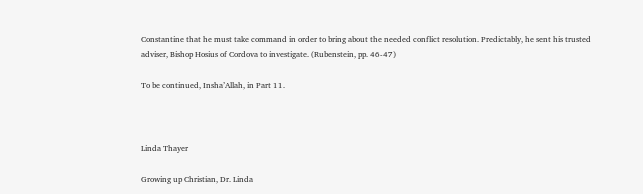Constantine that he must take command in order to bring about the needed conflict resolution. Predictably, he sent his trusted adviser, Bishop Hosius of Cordova to investigate. (Rubenstein, pp. 46-47)

To be continued, Insha’Allah, in Part 11.



Linda Thayer

Growing up Christian, Dr. Linda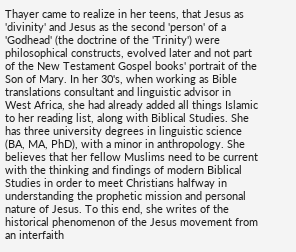Thayer came to realize in her teens, that Jesus as 'divinity' and Jesus as the second 'person' of a 'Godhead' (the doctrine of the 'Trinity') were philosophical constructs, evolved later and not part of the New Testament Gospel books' portrait of the Son of Mary. In her 30's, when working as Bible translations consultant and linguistic advisor in West Africa, she had already added all things Islamic to her reading list, along with Biblical Studies. She has three university degrees in linguistic science (BA, MA, PhD), with a minor in anthropology. She believes that her fellow Muslims need to be current with the thinking and findings of modern Biblical Studies in order to meet Christians halfway in understanding the prophetic mission and personal nature of Jesus. To this end, she writes of the historical phenomenon of the Jesus movement from an interfaith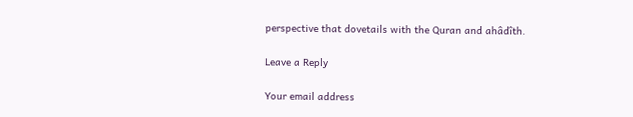perspective that dovetails with the Quran and ahâdîth.

Leave a Reply

Your email address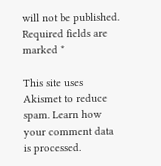will not be published. Required fields are marked *

This site uses Akismet to reduce spam. Learn how your comment data is processed.